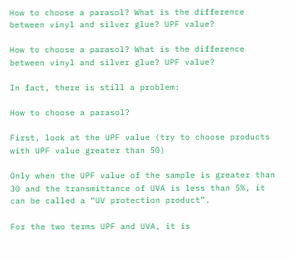How to choose a parasol? What is the difference between vinyl and silver glue? UPF value?

How to choose a parasol? What is the difference between vinyl and silver glue? UPF value?

In fact, there is still a problem:

How to choose a parasol?

First, look at the UPF value (try to choose products with UPF value greater than 50)

Only when the UPF value of the sample is greater than 30 and the transmittance of UVA is less than 5%, it can be called a “UV protection product”.

For the two terms UPF and UVA, it is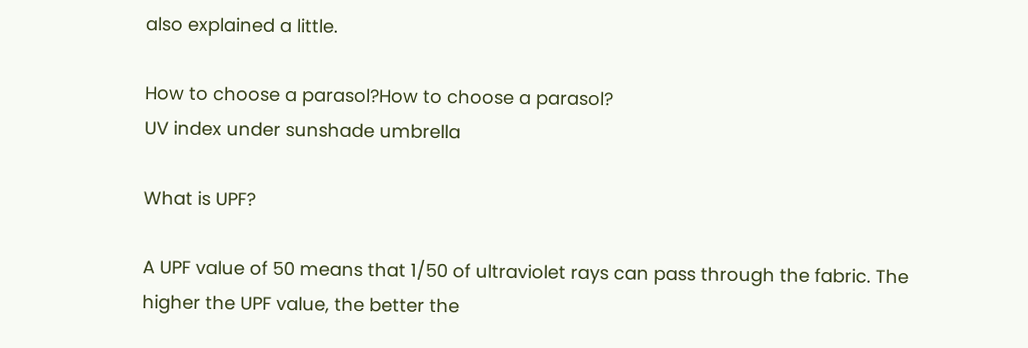also explained a little.

How to choose a parasol?How to choose a parasol?
UV index under sunshade umbrella

What is UPF?

A UPF value of 50 means that 1/50 of ultraviolet rays can pass through the fabric. The higher the UPF value, the better the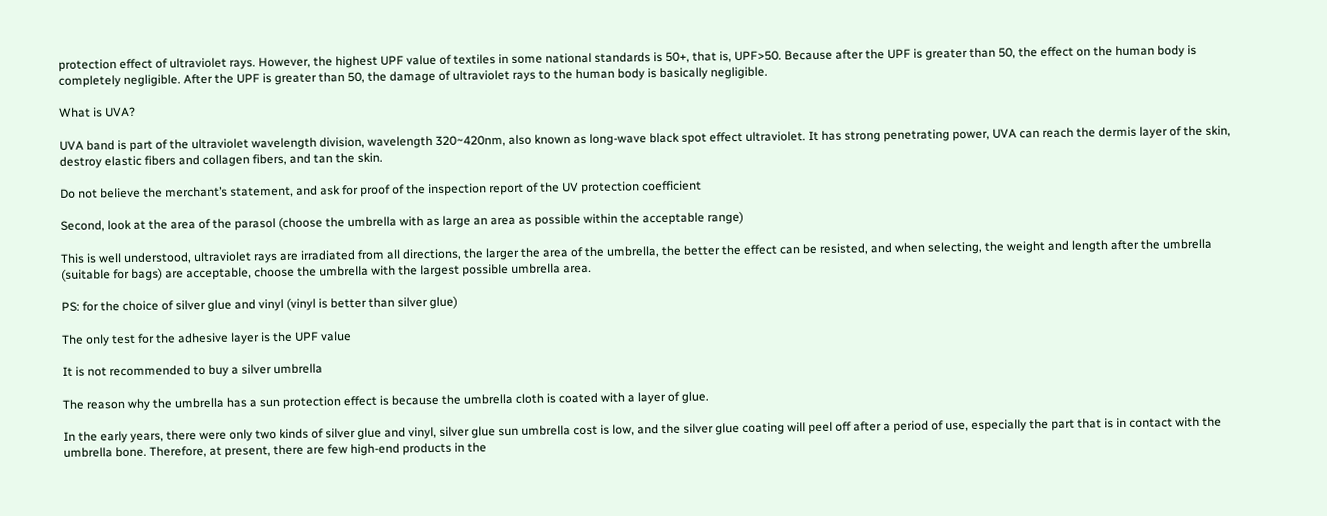protection effect of ultraviolet rays. However, the highest UPF value of textiles in some national standards is 50+, that is, UPF>50. Because after the UPF is greater than 50, the effect on the human body is completely negligible. After the UPF is greater than 50, the damage of ultraviolet rays to the human body is basically negligible.

What is UVA?

UVA band is part of the ultraviolet wavelength division, wavelength 320~420nm, also known as long-wave black spot effect ultraviolet. It has strong penetrating power, UVA can reach the dermis layer of the skin, destroy elastic fibers and collagen fibers, and tan the skin.

Do not believe the merchant’s statement, and ask for proof of the inspection report of the UV protection coefficient

Second, look at the area of the parasol (choose the umbrella with as large an area as possible within the acceptable range)

This is well understood, ultraviolet rays are irradiated from all directions, the larger the area of the umbrella, the better the effect can be resisted, and when selecting, the weight and length after the umbrella (suitable for bags) are acceptable, choose the umbrella with the largest possible umbrella area.

PS: for the choice of silver glue and vinyl (vinyl is better than silver glue)

The only test for the adhesive layer is the UPF value

It is not recommended to buy a silver umbrella

The reason why the umbrella has a sun protection effect is because the umbrella cloth is coated with a layer of glue.

In the early years, there were only two kinds of silver glue and vinyl, silver glue sun umbrella cost is low, and the silver glue coating will peel off after a period of use, especially the part that is in contact with the umbrella bone. Therefore, at present, there are few high-end products in the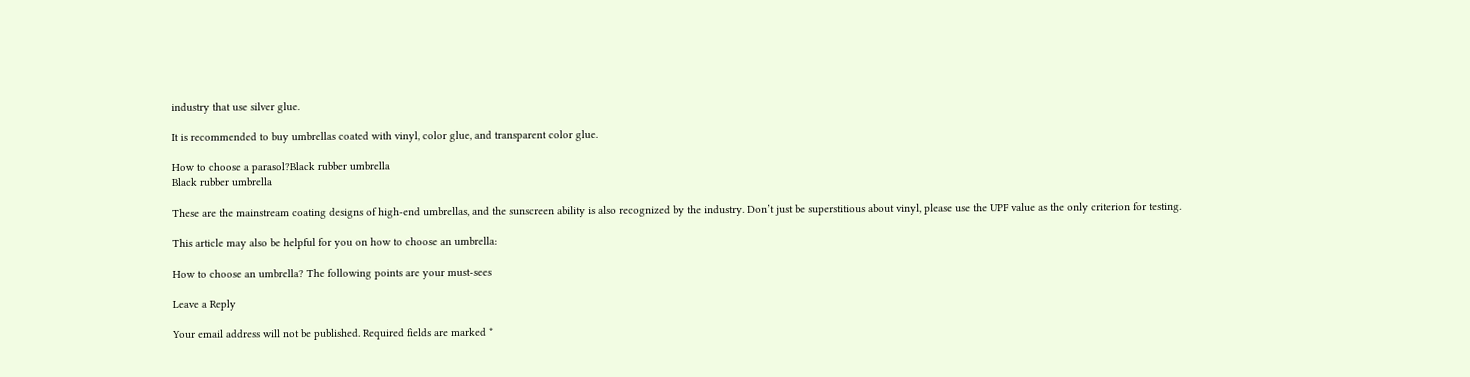industry that use silver glue.

It is recommended to buy umbrellas coated with vinyl, color glue, and transparent color glue.

How to choose a parasol?Black rubber umbrella
Black rubber umbrella

These are the mainstream coating designs of high-end umbrellas, and the sunscreen ability is also recognized by the industry. Don’t just be superstitious about vinyl, please use the UPF value as the only criterion for testing.

This article may also be helpful for you on how to choose an umbrella:

How to choose an umbrella? The following points are your must-sees

Leave a Reply

Your email address will not be published. Required fields are marked *